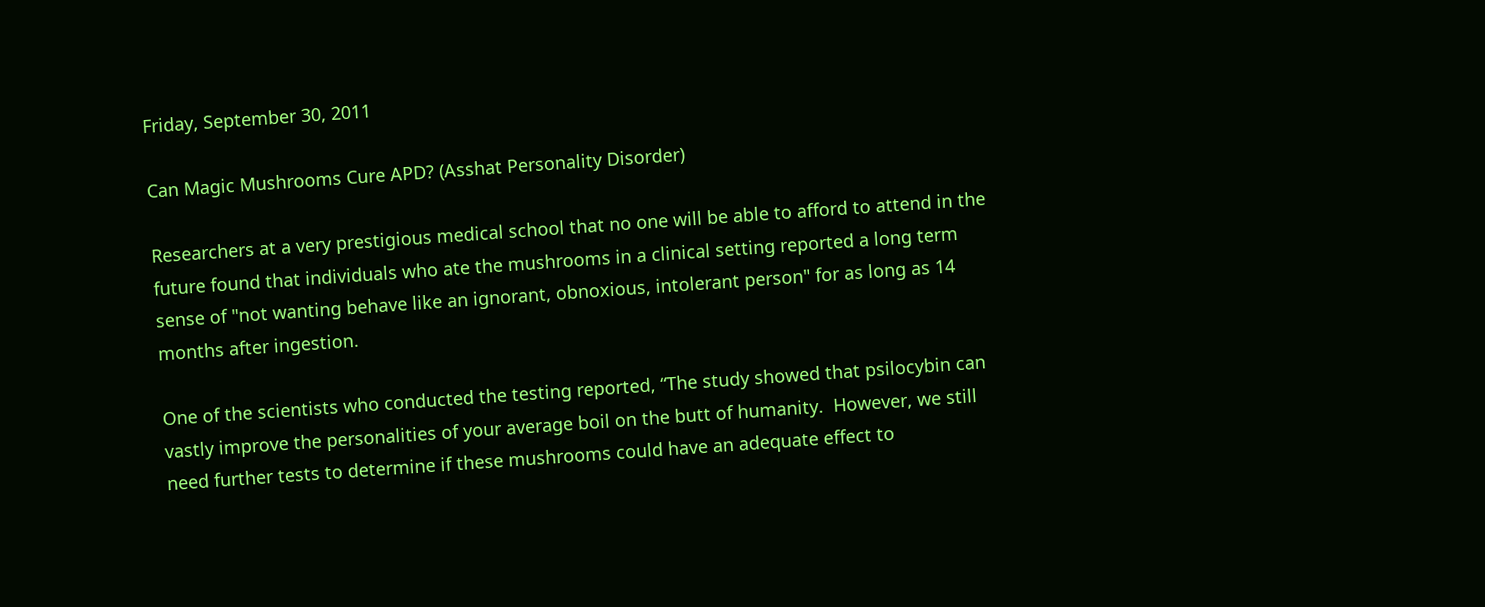Friday, September 30, 2011

Can Magic Mushrooms Cure APD? (Asshat Personality Disorder)

Researchers at a very prestigious medical school that no one will be able to afford to attend in the future found that individuals who ate the mushrooms in a clinical setting reported a long term sense of "not wanting behave like an ignorant, obnoxious, intolerant person" for as long as 14 months after ingestion.

One of the scientists who conducted the testing reported, “The study showed that psilocybin can vastly improve the personalities of your average boil on the butt of humanity.  However, we still need further tests to determine if these mushrooms could have an adequate effect to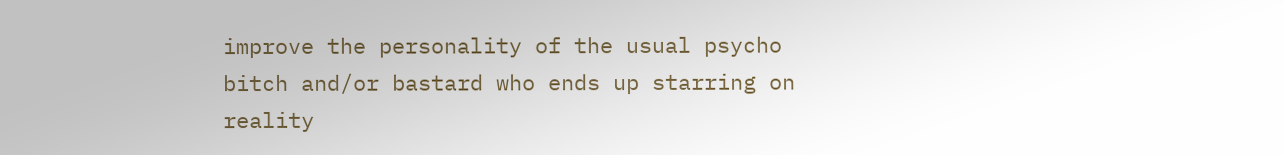improve the personality of the usual psycho bitch and/or bastard who ends up starring on reality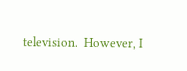television.  However, I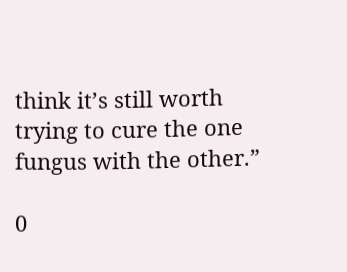think it’s still worth trying to cure the one fungus with the other.”

0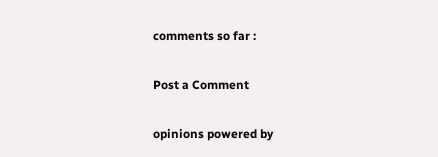comments so far :

Post a Comment

opinions powered by